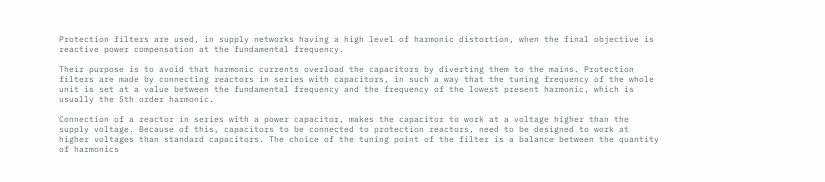Protection filters are used, in supply networks having a high level of harmonic distortion, when the final objective is reactive power compensation at the fundamental frequency.

Their purpose is to avoid that harmonic currents overload the capacitors by diverting them to the mains. Protection filters are made by connecting reactors in series with capacitors, in such a way that the tuning frequency of the whole unit is set at a value between the fundamental frequency and the frequency of the lowest present harmonic, which is usually the 5th order harmonic.

Connection of a reactor in series with a power capacitor, makes the capacitor to work at a voltage higher than the supply voltage. Because of this, capacitors to be connected to protection reactors, need to be designed to work at higher voltages than standard capacitors. The choice of the tuning point of the filter is a balance between the quantity of harmonics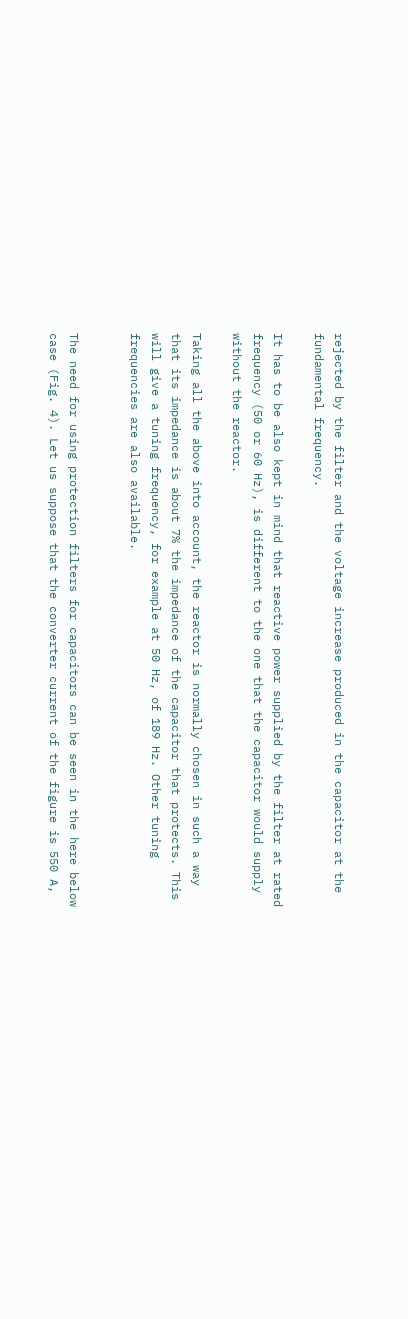rejected by the filter and the voltage increase produced in the capacitor at the fundamental frequency.

It has to be also kept in mind that reactive power supplied by the filter at rated frequency (50 or 60 Hz), is different to the one that the capacitor would supply without the reactor.

Taking all the above into account, the reactor is normally chosen in such a way that its impedance is about 7% the impedance of the capacitor that protects. This will give a tuning frequency, for example at 50 Hz, of 189 Hz. Other tuning frequencies are also available.


The need for using protection filters for capacitors can be seen in the here below case (Fig. 4). Let us suppose that the converter current of the figure is 550 A,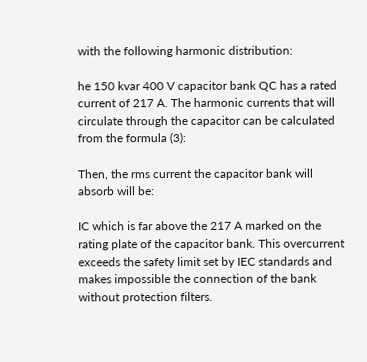with the following harmonic distribution:

he 150 kvar 400 V capacitor bank QC has a rated current of 217 A. The harmonic currents that will circulate through the capacitor can be calculated from the formula (3):

Then, the rms current the capacitor bank will absorb will be:

IC which is far above the 217 A marked on the rating plate of the capacitor bank. This overcurrent exceeds the safety limit set by IEC standards and makes impossible the connection of the bank without protection filters.